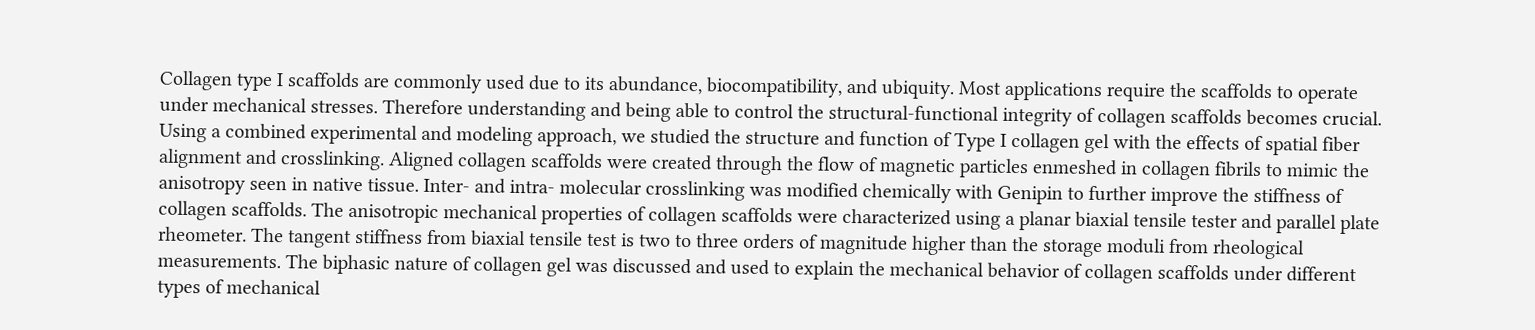Collagen type I scaffolds are commonly used due to its abundance, biocompatibility, and ubiquity. Most applications require the scaffolds to operate under mechanical stresses. Therefore understanding and being able to control the structural-functional integrity of collagen scaffolds becomes crucial. Using a combined experimental and modeling approach, we studied the structure and function of Type I collagen gel with the effects of spatial fiber alignment and crosslinking. Aligned collagen scaffolds were created through the flow of magnetic particles enmeshed in collagen fibrils to mimic the anisotropy seen in native tissue. Inter- and intra- molecular crosslinking was modified chemically with Genipin to further improve the stiffness of collagen scaffolds. The anisotropic mechanical properties of collagen scaffolds were characterized using a planar biaxial tensile tester and parallel plate rheometer. The tangent stiffness from biaxial tensile test is two to three orders of magnitude higher than the storage moduli from rheological measurements. The biphasic nature of collagen gel was discussed and used to explain the mechanical behavior of collagen scaffolds under different types of mechanical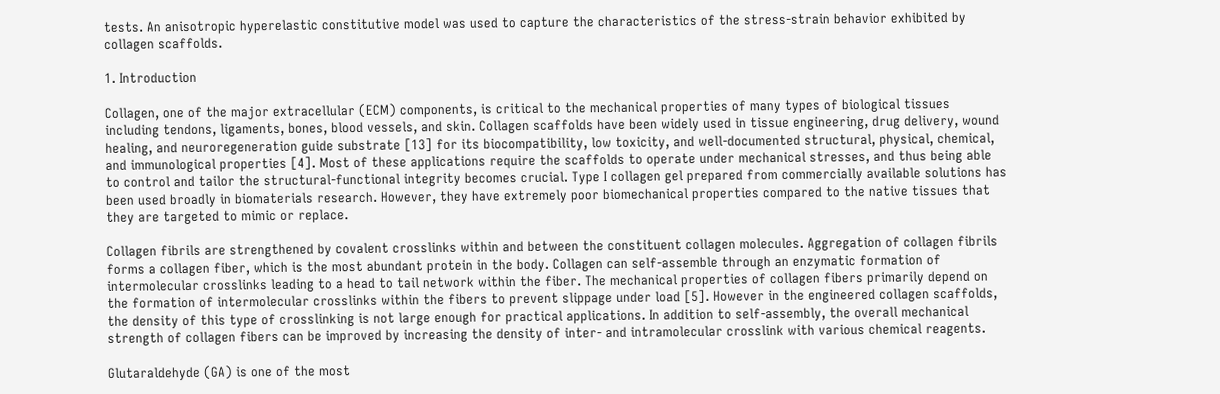tests. An anisotropic hyperelastic constitutive model was used to capture the characteristics of the stress-strain behavior exhibited by collagen scaffolds.

1. Introduction

Collagen, one of the major extracellular (ECM) components, is critical to the mechanical properties of many types of biological tissues including tendons, ligaments, bones, blood vessels, and skin. Collagen scaffolds have been widely used in tissue engineering, drug delivery, wound healing, and neuroregeneration guide substrate [13] for its biocompatibility, low toxicity, and well-documented structural, physical, chemical, and immunological properties [4]. Most of these applications require the scaffolds to operate under mechanical stresses, and thus being able to control and tailor the structural-functional integrity becomes crucial. Type I collagen gel prepared from commercially available solutions has been used broadly in biomaterials research. However, they have extremely poor biomechanical properties compared to the native tissues that they are targeted to mimic or replace.

Collagen fibrils are strengthened by covalent crosslinks within and between the constituent collagen molecules. Aggregation of collagen fibrils forms a collagen fiber, which is the most abundant protein in the body. Collagen can self-assemble through an enzymatic formation of intermolecular crosslinks leading to a head to tail network within the fiber. The mechanical properties of collagen fibers primarily depend on the formation of intermolecular crosslinks within the fibers to prevent slippage under load [5]. However in the engineered collagen scaffolds, the density of this type of crosslinking is not large enough for practical applications. In addition to self-assembly, the overall mechanical strength of collagen fibers can be improved by increasing the density of inter- and intramolecular crosslink with various chemical reagents.

Glutaraldehyde (GA) is one of the most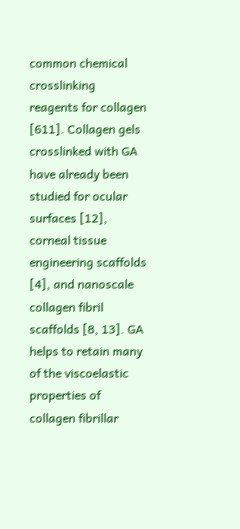common chemical crosslinking reagents for collagen [611]. Collagen gels crosslinked with GA have already been studied for ocular surfaces [12], corneal tissue engineering scaffolds [4], and nanoscale collagen fibril scaffolds [8, 13]. GA helps to retain many of the viscoelastic properties of collagen fibrillar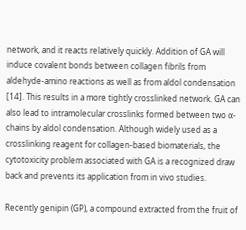network, and it reacts relatively quickly. Addition of GA will induce covalent bonds between collagen fibrils from aldehyde-amino reactions as well as from aldol condensation [14]. This results in a more tightly crosslinked network. GA can also lead to intramolecular crosslinks formed between two α-chains by aldol condensation. Although widely used as a crosslinking reagent for collagen-based biomaterials, the cytotoxicity problem associated with GA is a recognized draw back and prevents its application from in vivo studies.

Recently genipin (GP), a compound extracted from the fruit of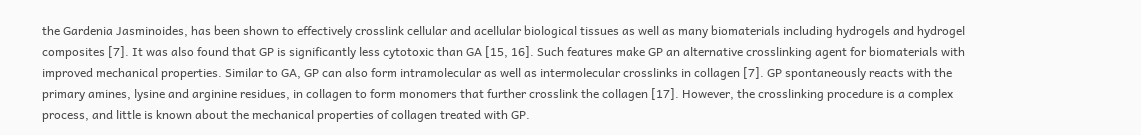the Gardenia Jasminoides, has been shown to effectively crosslink cellular and acellular biological tissues as well as many biomaterials including hydrogels and hydrogel composites [7]. It was also found that GP is significantly less cytotoxic than GA [15, 16]. Such features make GP an alternative crosslinking agent for biomaterials with improved mechanical properties. Similar to GA, GP can also form intramolecular as well as intermolecular crosslinks in collagen [7]. GP spontaneously reacts with the primary amines, lysine and arginine residues, in collagen to form monomers that further crosslink the collagen [17]. However, the crosslinking procedure is a complex process, and little is known about the mechanical properties of collagen treated with GP.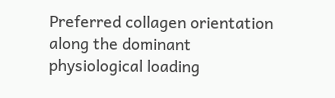Preferred collagen orientation along the dominant physiological loading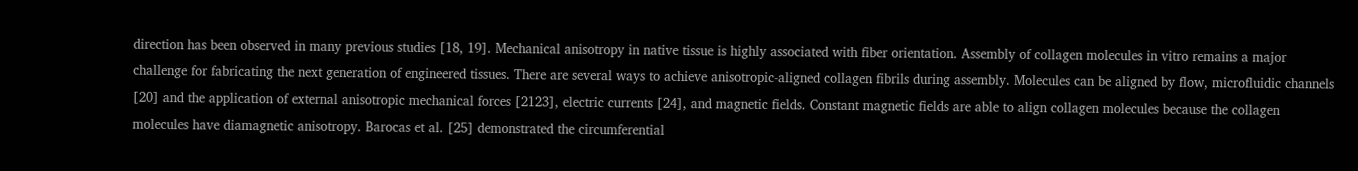direction has been observed in many previous studies [18, 19]. Mechanical anisotropy in native tissue is highly associated with fiber orientation. Assembly of collagen molecules in vitro remains a major challenge for fabricating the next generation of engineered tissues. There are several ways to achieve anisotropic-aligned collagen fibrils during assembly. Molecules can be aligned by flow, microfluidic channels [20] and the application of external anisotropic mechanical forces [2123], electric currents [24], and magnetic fields. Constant magnetic fields are able to align collagen molecules because the collagen molecules have diamagnetic anisotropy. Barocas et al. [25] demonstrated the circumferential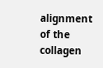alignment of the collagen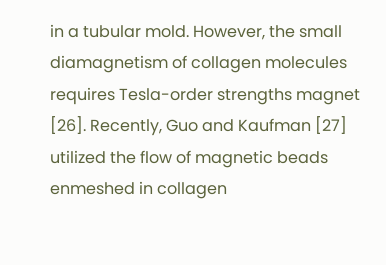in a tubular mold. However, the small diamagnetism of collagen molecules requires Tesla-order strengths magnet [26]. Recently, Guo and Kaufman [27] utilized the flow of magnetic beads enmeshed in collagen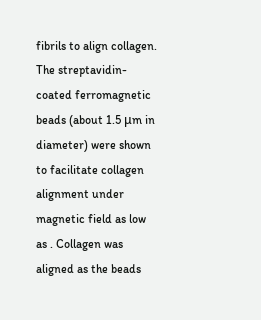fibrils to align collagen. The streptavidin-coated ferromagnetic beads (about 1.5 μm in diameter) were shown to facilitate collagen alignment under magnetic field as low as . Collagen was aligned as the beads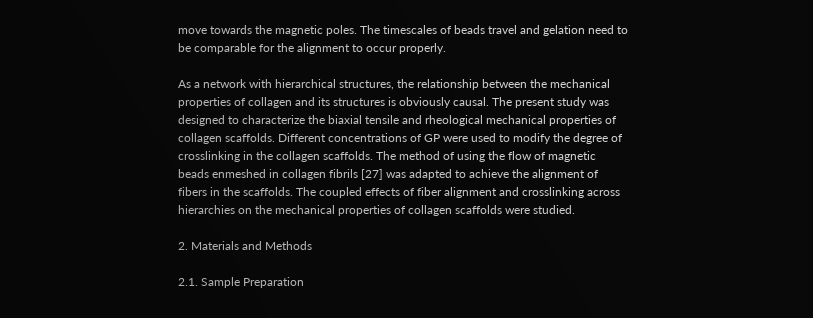move towards the magnetic poles. The timescales of beads travel and gelation need to be comparable for the alignment to occur properly.

As a network with hierarchical structures, the relationship between the mechanical properties of collagen and its structures is obviously causal. The present study was designed to characterize the biaxial tensile and rheological mechanical properties of collagen scaffolds. Different concentrations of GP were used to modify the degree of crosslinking in the collagen scaffolds. The method of using the flow of magnetic beads enmeshed in collagen fibrils [27] was adapted to achieve the alignment of fibers in the scaffolds. The coupled effects of fiber alignment and crosslinking across hierarchies on the mechanical properties of collagen scaffolds were studied.

2. Materials and Methods

2.1. Sample Preparation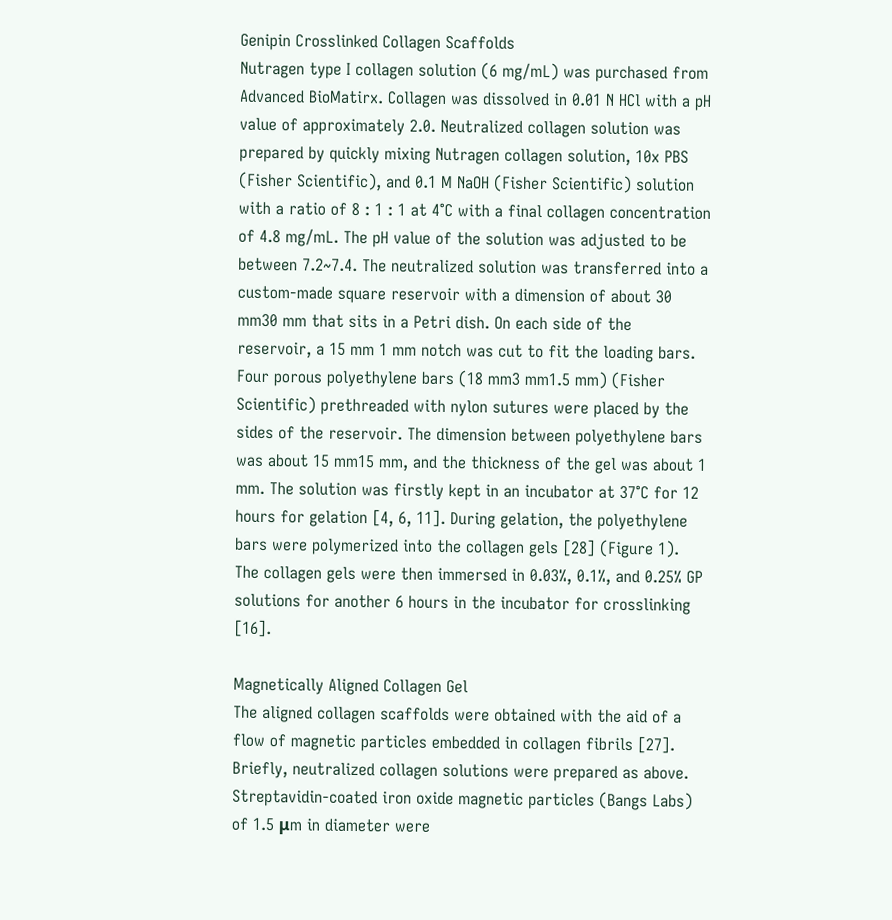Genipin Crosslinked Collagen Scaffolds
Nutragen type I collagen solution (6 mg/mL) was purchased from Advanced BioMatirx. Collagen was dissolved in 0.01 N HCl with a pH value of approximately 2.0. Neutralized collagen solution was prepared by quickly mixing Nutragen collagen solution, 10x PBS (Fisher Scientific), and 0.1 M NaOH (Fisher Scientific) solution with a ratio of 8 : 1 : 1 at 4°C with a final collagen concentration of 4.8 mg/mL. The pH value of the solution was adjusted to be between 7.2~7.4. The neutralized solution was transferred into a custom-made square reservoir with a dimension of about 30 mm30 mm that sits in a Petri dish. On each side of the reservoir, a 15 mm 1 mm notch was cut to fit the loading bars. Four porous polyethylene bars (18 mm3 mm1.5 mm) (Fisher Scientific) prethreaded with nylon sutures were placed by the sides of the reservoir. The dimension between polyethylene bars was about 15 mm15 mm, and the thickness of the gel was about 1 mm. The solution was firstly kept in an incubator at 37°C for 12 hours for gelation [4, 6, 11]. During gelation, the polyethylene bars were polymerized into the collagen gels [28] (Figure 1). The collagen gels were then immersed in 0.03%, 0.1%, and 0.25% GP solutions for another 6 hours in the incubator for crosslinking [16].

Magnetically Aligned Collagen Gel
The aligned collagen scaffolds were obtained with the aid of a flow of magnetic particles embedded in collagen fibrils [27]. Briefly, neutralized collagen solutions were prepared as above. Streptavidin-coated iron oxide magnetic particles (Bangs Labs) of 1.5 μm in diameter were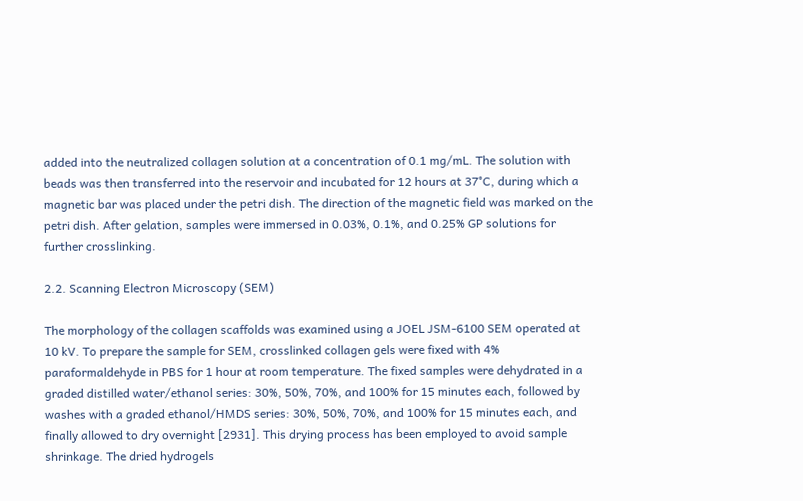added into the neutralized collagen solution at a concentration of 0.1 mg/mL. The solution with beads was then transferred into the reservoir and incubated for 12 hours at 37°C, during which a magnetic bar was placed under the petri dish. The direction of the magnetic field was marked on the petri dish. After gelation, samples were immersed in 0.03%, 0.1%, and 0.25% GP solutions for further crosslinking.

2.2. Scanning Electron Microscopy (SEM)

The morphology of the collagen scaffolds was examined using a JOEL JSM-6100 SEM operated at 10 kV. To prepare the sample for SEM, crosslinked collagen gels were fixed with 4% paraformaldehyde in PBS for 1 hour at room temperature. The fixed samples were dehydrated in a graded distilled water/ethanol series: 30%, 50%, 70%, and 100% for 15 minutes each, followed by washes with a graded ethanol/HMDS series: 30%, 50%, 70%, and 100% for 15 minutes each, and finally allowed to dry overnight [2931]. This drying process has been employed to avoid sample shrinkage. The dried hydrogels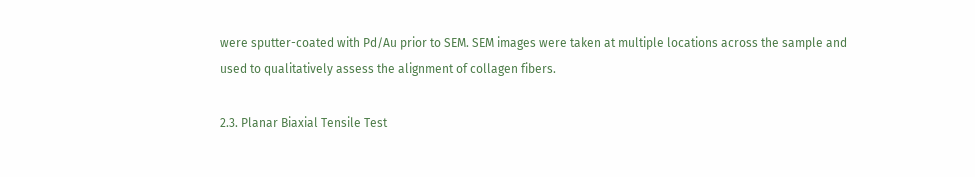were sputter-coated with Pd/Au prior to SEM. SEM images were taken at multiple locations across the sample and used to qualitatively assess the alignment of collagen fibers.

2.3. Planar Biaxial Tensile Test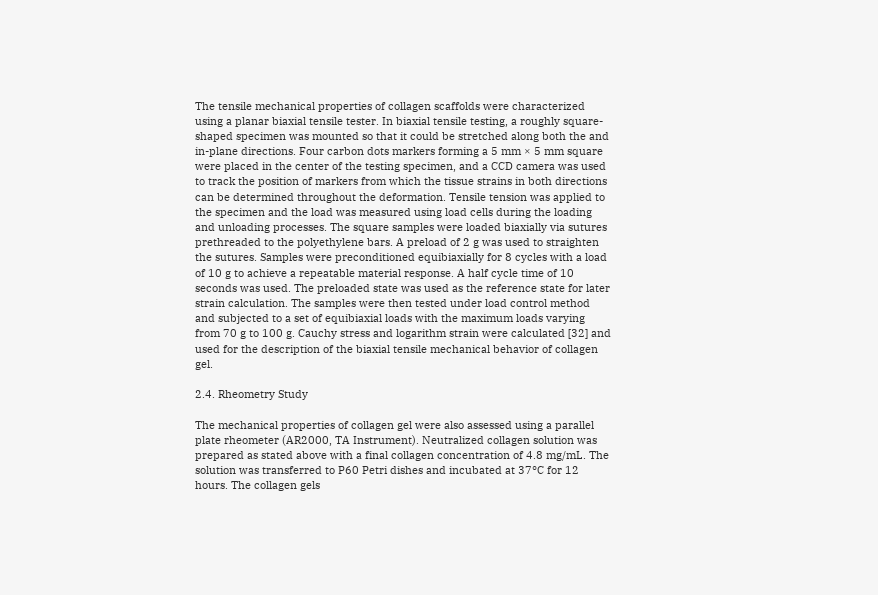The tensile mechanical properties of collagen scaffolds were characterized using a planar biaxial tensile tester. In biaxial tensile testing, a roughly square-shaped specimen was mounted so that it could be stretched along both the and in-plane directions. Four carbon dots markers forming a 5 mm × 5 mm square were placed in the center of the testing specimen, and a CCD camera was used to track the position of markers from which the tissue strains in both directions can be determined throughout the deformation. Tensile tension was applied to the specimen and the load was measured using load cells during the loading and unloading processes. The square samples were loaded biaxially via sutures prethreaded to the polyethylene bars. A preload of 2 g was used to straighten the sutures. Samples were preconditioned equibiaxially for 8 cycles with a load of 10 g to achieve a repeatable material response. A half cycle time of 10 seconds was used. The preloaded state was used as the reference state for later strain calculation. The samples were then tested under load control method and subjected to a set of equibiaxial loads with the maximum loads varying from 70 g to 100 g. Cauchy stress and logarithm strain were calculated [32] and used for the description of the biaxial tensile mechanical behavior of collagen gel.

2.4. Rheometry Study

The mechanical properties of collagen gel were also assessed using a parallel plate rheometer (AR2000, TA Instrument). Neutralized collagen solution was prepared as stated above with a final collagen concentration of 4.8 mg/mL. The solution was transferred to P60 Petri dishes and incubated at 37°C for 12 hours. The collagen gels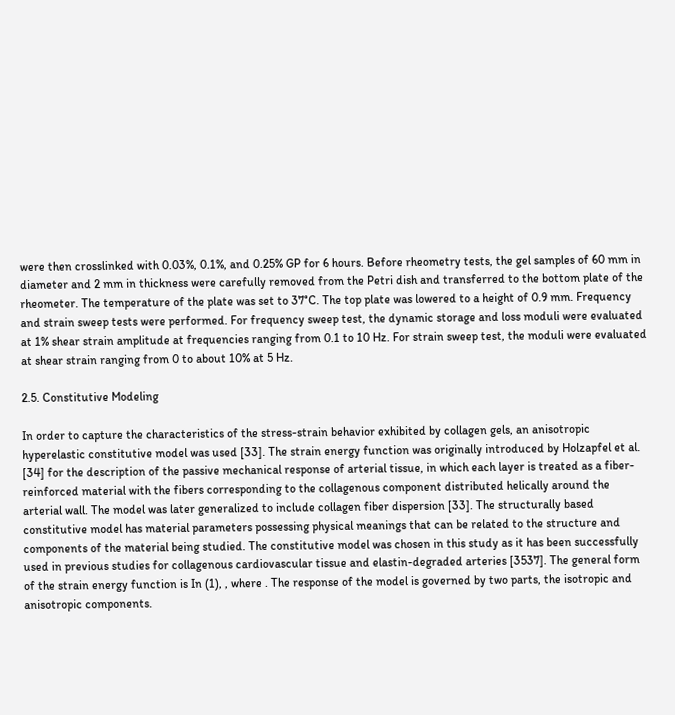were then crosslinked with 0.03%, 0.1%, and 0.25% GP for 6 hours. Before rheometry tests, the gel samples of 60 mm in diameter and 2 mm in thickness were carefully removed from the Petri dish and transferred to the bottom plate of the rheometer. The temperature of the plate was set to 37°C. The top plate was lowered to a height of 0.9 mm. Frequency and strain sweep tests were performed. For frequency sweep test, the dynamic storage and loss moduli were evaluated at 1% shear strain amplitude at frequencies ranging from 0.1 to 10 Hz. For strain sweep test, the moduli were evaluated at shear strain ranging from 0 to about 10% at 5 Hz.

2.5. Constitutive Modeling

In order to capture the characteristics of the stress-strain behavior exhibited by collagen gels, an anisotropic hyperelastic constitutive model was used [33]. The strain energy function was originally introduced by Holzapfel et al. [34] for the description of the passive mechanical response of arterial tissue, in which each layer is treated as a fiber-reinforced material with the fibers corresponding to the collagenous component distributed helically around the arterial wall. The model was later generalized to include collagen fiber dispersion [33]. The structurally based constitutive model has material parameters possessing physical meanings that can be related to the structure and components of the material being studied. The constitutive model was chosen in this study as it has been successfully used in previous studies for collagenous cardiovascular tissue and elastin-degraded arteries [3537]. The general form of the strain energy function is In (1), , where . The response of the model is governed by two parts, the isotropic and anisotropic components.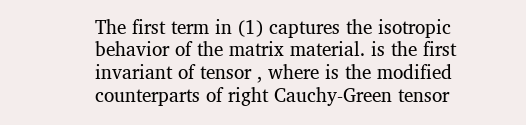The first term in (1) captures the isotropic behavior of the matrix material. is the first invariant of tensor , where is the modified counterparts of right Cauchy-Green tensor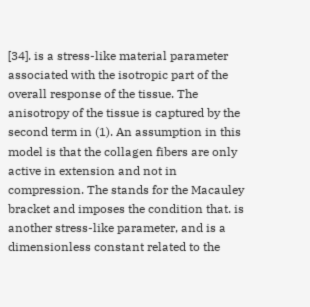[34]. is a stress-like material parameter associated with the isotropic part of the overall response of the tissue. The anisotropy of the tissue is captured by the second term in (1). An assumption in this model is that the collagen fibers are only active in extension and not in compression. The stands for the Macauley bracket and imposes the condition that. is another stress-like parameter, and is a dimensionless constant related to the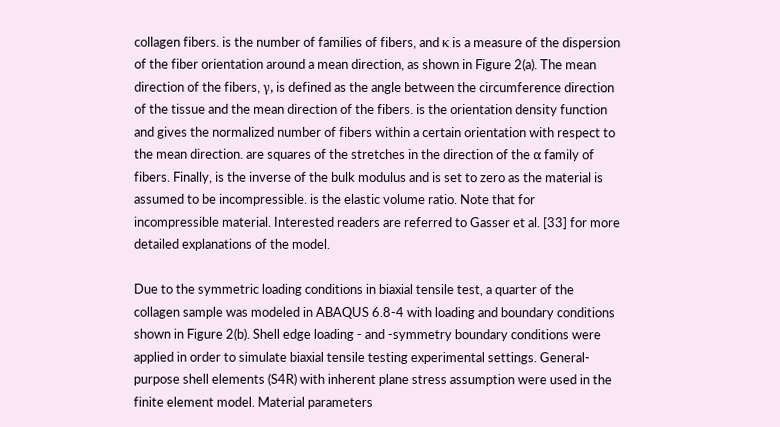collagen fibers. is the number of families of fibers, and κ is a measure of the dispersion of the fiber orientation around a mean direction, as shown in Figure 2(a). The mean direction of the fibers, γ, is defined as the angle between the circumference direction of the tissue and the mean direction of the fibers. is the orientation density function and gives the normalized number of fibers within a certain orientation with respect to the mean direction. are squares of the stretches in the direction of the α family of fibers. Finally, is the inverse of the bulk modulus and is set to zero as the material is assumed to be incompressible. is the elastic volume ratio. Note that for incompressible material. Interested readers are referred to Gasser et al. [33] for more detailed explanations of the model.

Due to the symmetric loading conditions in biaxial tensile test, a quarter of the collagen sample was modeled in ABAQUS 6.8-4 with loading and boundary conditions shown in Figure 2(b). Shell edge loading - and -symmetry boundary conditions were applied in order to simulate biaxial tensile testing experimental settings. General-purpose shell elements (S4R) with inherent plane stress assumption were used in the finite element model. Material parameters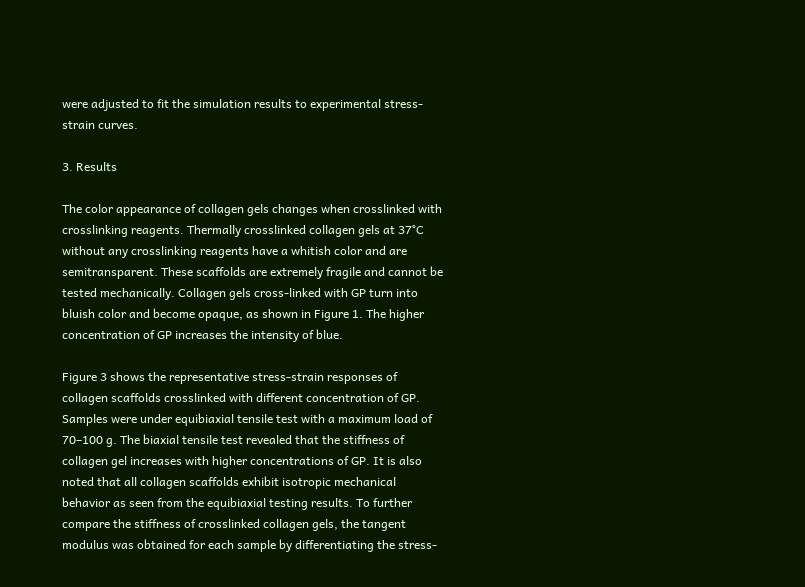were adjusted to fit the simulation results to experimental stress-strain curves.

3. Results

The color appearance of collagen gels changes when crosslinked with crosslinking reagents. Thermally crosslinked collagen gels at 37°C without any crosslinking reagents have a whitish color and are semitransparent. These scaffolds are extremely fragile and cannot be tested mechanically. Collagen gels cross-linked with GP turn into bluish color and become opaque, as shown in Figure 1. The higher concentration of GP increases the intensity of blue.

Figure 3 shows the representative stress-strain responses of collagen scaffolds crosslinked with different concentration of GP. Samples were under equibiaxial tensile test with a maximum load of 70–100 g. The biaxial tensile test revealed that the stiffness of collagen gel increases with higher concentrations of GP. It is also noted that all collagen scaffolds exhibit isotropic mechanical behavior as seen from the equibiaxial testing results. To further compare the stiffness of crosslinked collagen gels, the tangent modulus was obtained for each sample by differentiating the stress-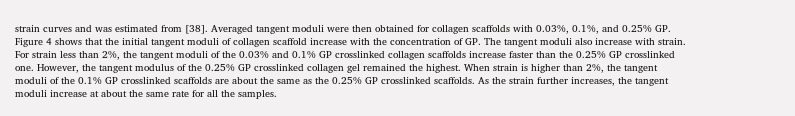strain curves and was estimated from [38]. Averaged tangent moduli were then obtained for collagen scaffolds with 0.03%, 0.1%, and 0.25% GP. Figure 4 shows that the initial tangent moduli of collagen scaffold increase with the concentration of GP. The tangent moduli also increase with strain. For strain less than 2%, the tangent moduli of the 0.03% and 0.1% GP crosslinked collagen scaffolds increase faster than the 0.25% GP crosslinked one. However, the tangent modulus of the 0.25% GP crosslinked collagen gel remained the highest. When strain is higher than 2%, the tangent moduli of the 0.1% GP crosslinked scaffolds are about the same as the 0.25% GP crosslinked scaffolds. As the strain further increases, the tangent moduli increase at about the same rate for all the samples.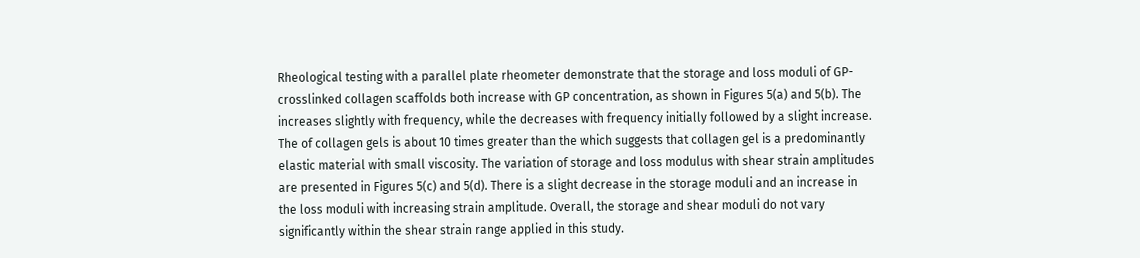Rheological testing with a parallel plate rheometer demonstrate that the storage and loss moduli of GP-crosslinked collagen scaffolds both increase with GP concentration, as shown in Figures 5(a) and 5(b). The increases slightly with frequency, while the decreases with frequency initially followed by a slight increase. The of collagen gels is about 10 times greater than the which suggests that collagen gel is a predominantly elastic material with small viscosity. The variation of storage and loss modulus with shear strain amplitudes are presented in Figures 5(c) and 5(d). There is a slight decrease in the storage moduli and an increase in the loss moduli with increasing strain amplitude. Overall, the storage and shear moduli do not vary significantly within the shear strain range applied in this study.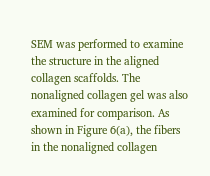SEM was performed to examine the structure in the aligned collagen scaffolds. The nonaligned collagen gel was also examined for comparison. As shown in Figure 6(a), the fibers in the nonaligned collagen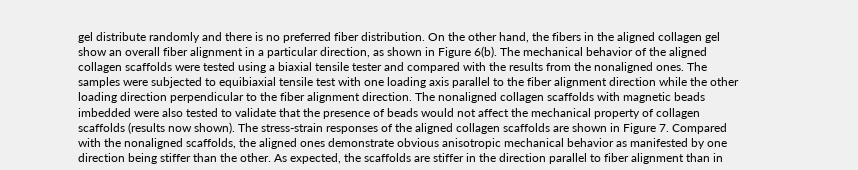gel distribute randomly and there is no preferred fiber distribution. On the other hand, the fibers in the aligned collagen gel show an overall fiber alignment in a particular direction, as shown in Figure 6(b). The mechanical behavior of the aligned collagen scaffolds were tested using a biaxial tensile tester and compared with the results from the nonaligned ones. The samples were subjected to equibiaxial tensile test with one loading axis parallel to the fiber alignment direction while the other loading direction perpendicular to the fiber alignment direction. The nonaligned collagen scaffolds with magnetic beads imbedded were also tested to validate that the presence of beads would not affect the mechanical property of collagen scaffolds (results now shown). The stress-strain responses of the aligned collagen scaffolds are shown in Figure 7. Compared with the nonaligned scaffolds, the aligned ones demonstrate obvious anisotropic mechanical behavior as manifested by one direction being stiffer than the other. As expected, the scaffolds are stiffer in the direction parallel to fiber alignment than in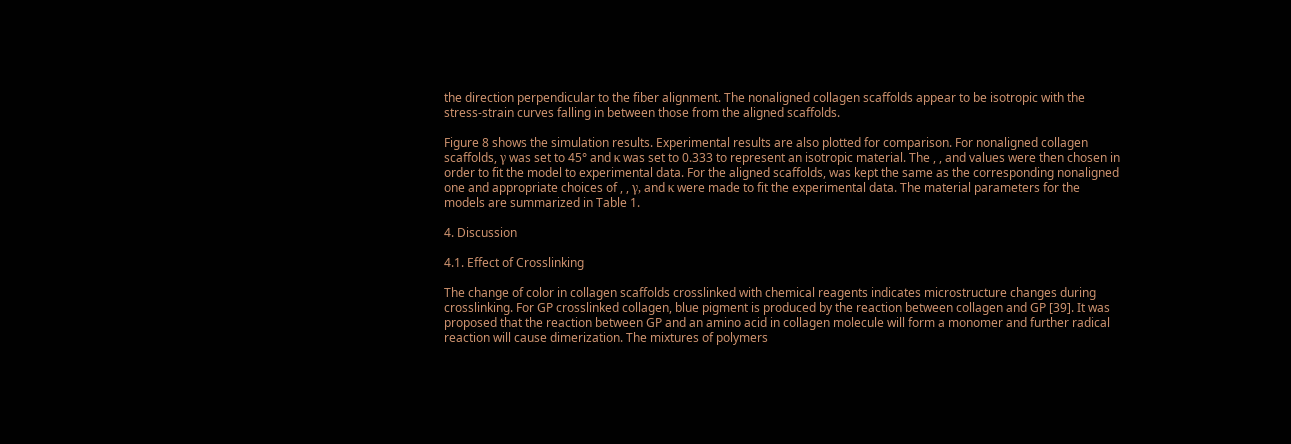the direction perpendicular to the fiber alignment. The nonaligned collagen scaffolds appear to be isotropic with the stress-strain curves falling in between those from the aligned scaffolds.

Figure 8 shows the simulation results. Experimental results are also plotted for comparison. For nonaligned collagen scaffolds, γ was set to 45° and κ was set to 0.333 to represent an isotropic material. The , , and values were then chosen in order to fit the model to experimental data. For the aligned scaffolds, was kept the same as the corresponding nonaligned one and appropriate choices of , , γ, and κ were made to fit the experimental data. The material parameters for the models are summarized in Table 1.

4. Discussion

4.1. Effect of Crosslinking

The change of color in collagen scaffolds crosslinked with chemical reagents indicates microstructure changes during crosslinking. For GP crosslinked collagen, blue pigment is produced by the reaction between collagen and GP [39]. It was proposed that the reaction between GP and an amino acid in collagen molecule will form a monomer and further radical reaction will cause dimerization. The mixtures of polymers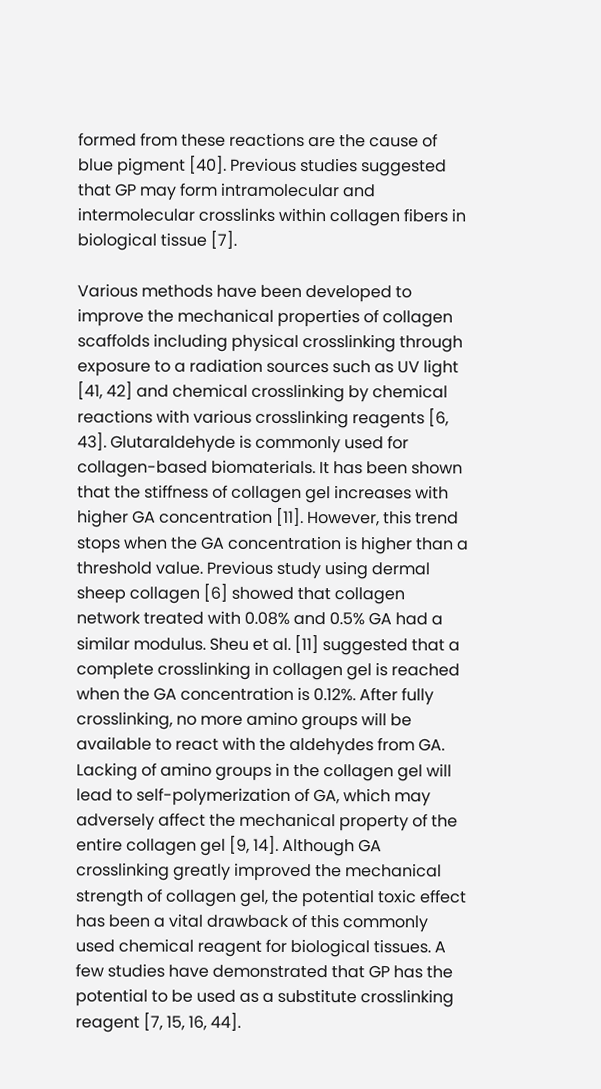formed from these reactions are the cause of blue pigment [40]. Previous studies suggested that GP may form intramolecular and intermolecular crosslinks within collagen fibers in biological tissue [7].

Various methods have been developed to improve the mechanical properties of collagen scaffolds including physical crosslinking through exposure to a radiation sources such as UV light [41, 42] and chemical crosslinking by chemical reactions with various crosslinking reagents [6, 43]. Glutaraldehyde is commonly used for collagen-based biomaterials. It has been shown that the stiffness of collagen gel increases with higher GA concentration [11]. However, this trend stops when the GA concentration is higher than a threshold value. Previous study using dermal sheep collagen [6] showed that collagen network treated with 0.08% and 0.5% GA had a similar modulus. Sheu et al. [11] suggested that a complete crosslinking in collagen gel is reached when the GA concentration is 0.12%. After fully crosslinking, no more amino groups will be available to react with the aldehydes from GA. Lacking of amino groups in the collagen gel will lead to self-polymerization of GA, which may adversely affect the mechanical property of the entire collagen gel [9, 14]. Although GA crosslinking greatly improved the mechanical strength of collagen gel, the potential toxic effect has been a vital drawback of this commonly used chemical reagent for biological tissues. A few studies have demonstrated that GP has the potential to be used as a substitute crosslinking reagent [7, 15, 16, 44].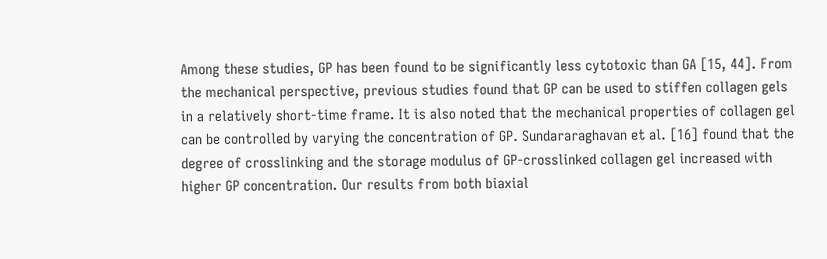Among these studies, GP has been found to be significantly less cytotoxic than GA [15, 44]. From the mechanical perspective, previous studies found that GP can be used to stiffen collagen gels in a relatively short-time frame. It is also noted that the mechanical properties of collagen gel can be controlled by varying the concentration of GP. Sundararaghavan et al. [16] found that the degree of crosslinking and the storage modulus of GP-crosslinked collagen gel increased with higher GP concentration. Our results from both biaxial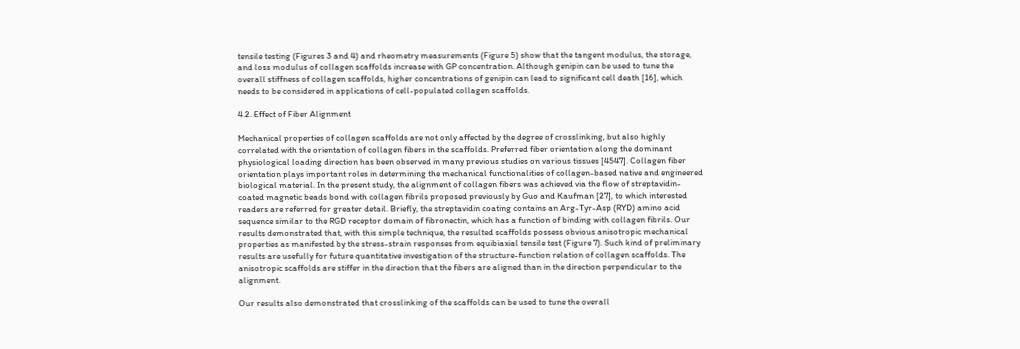tensile testing (Figures 3 and 4) and rheometry measurements (Figure 5) show that the tangent modulus, the storage, and loss modulus of collagen scaffolds increase with GP concentration. Although genipin can be used to tune the overall stiffness of collagen scaffolds, higher concentrations of genipin can lead to significant cell death [16], which needs to be considered in applications of cell-populated collagen scaffolds.

4.2. Effect of Fiber Alignment

Mechanical properties of collagen scaffolds are not only affected by the degree of crosslinking, but also highly correlated with the orientation of collagen fibers in the scaffolds. Preferred fiber orientation along the dominant physiological loading direction has been observed in many previous studies on various tissues [4547]. Collagen fiber orientation plays important roles in determining the mechanical functionalities of collagen-based native and engineered biological material. In the present study, the alignment of collagen fibers was achieved via the flow of streptavidin-coated magnetic beads bond with collagen fibrils proposed previously by Guo and Kaufman [27], to which interested readers are referred for greater detail. Briefly, the streptavidin coating contains an Arg-Tyr-Asp (RYD) amino acid sequence similar to the RGD receptor domain of fibronectin, which has a function of binding with collagen fibrils. Our results demonstrated that, with this simple technique, the resulted scaffolds possess obvious anisotropic mechanical properties as manifested by the stress-strain responses from equibiaxial tensile test (Figure 7). Such kind of preliminary results are usefully for future quantitative investigation of the structure-function relation of collagen scaffolds. The anisotropic scaffolds are stiffer in the direction that the fibers are aligned than in the direction perpendicular to the alignment.

Our results also demonstrated that crosslinking of the scaffolds can be used to tune the overall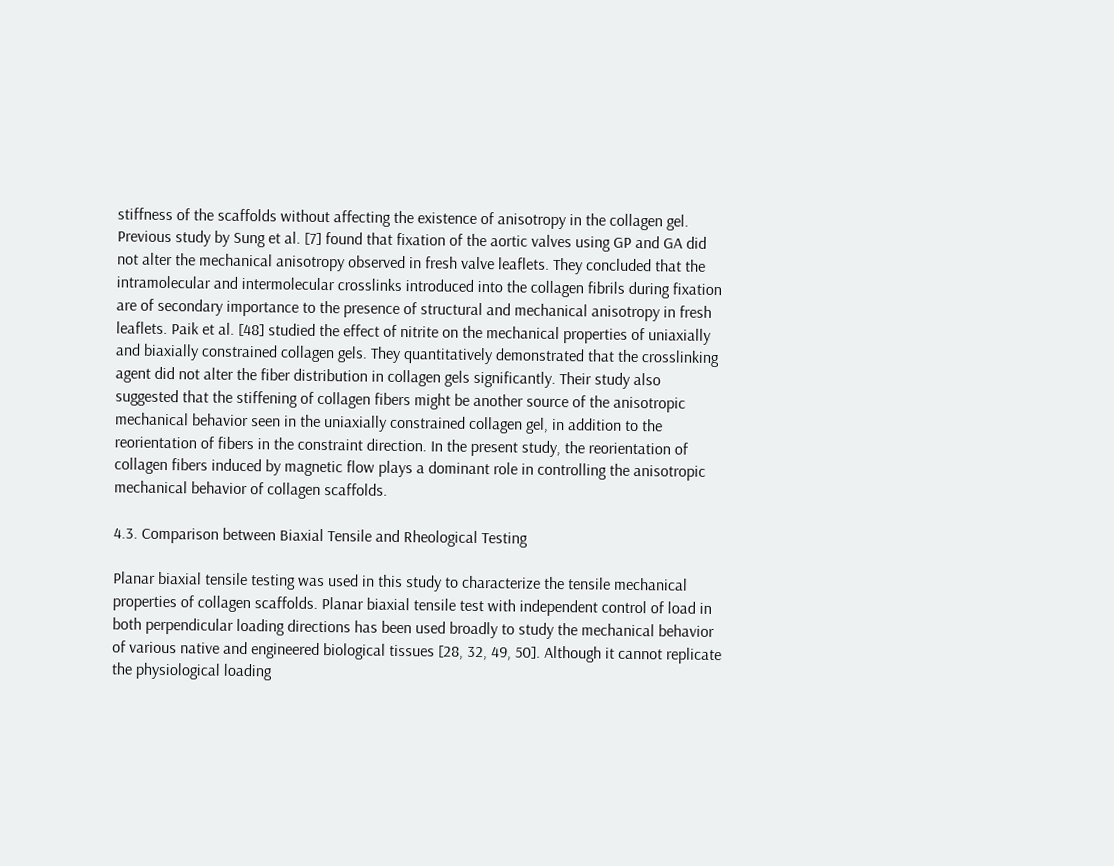stiffness of the scaffolds without affecting the existence of anisotropy in the collagen gel. Previous study by Sung et al. [7] found that fixation of the aortic valves using GP and GA did not alter the mechanical anisotropy observed in fresh valve leaflets. They concluded that the intramolecular and intermolecular crosslinks introduced into the collagen fibrils during fixation are of secondary importance to the presence of structural and mechanical anisotropy in fresh leaflets. Paik et al. [48] studied the effect of nitrite on the mechanical properties of uniaxially and biaxially constrained collagen gels. They quantitatively demonstrated that the crosslinking agent did not alter the fiber distribution in collagen gels significantly. Their study also suggested that the stiffening of collagen fibers might be another source of the anisotropic mechanical behavior seen in the uniaxially constrained collagen gel, in addition to the reorientation of fibers in the constraint direction. In the present study, the reorientation of collagen fibers induced by magnetic flow plays a dominant role in controlling the anisotropic mechanical behavior of collagen scaffolds.

4.3. Comparison between Biaxial Tensile and Rheological Testing

Planar biaxial tensile testing was used in this study to characterize the tensile mechanical properties of collagen scaffolds. Planar biaxial tensile test with independent control of load in both perpendicular loading directions has been used broadly to study the mechanical behavior of various native and engineered biological tissues [28, 32, 49, 50]. Although it cannot replicate the physiological loading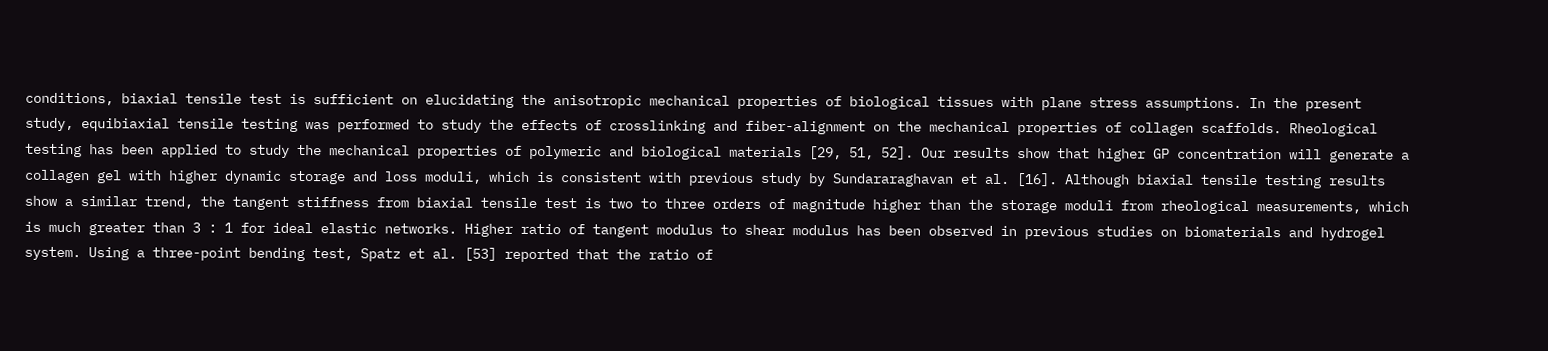conditions, biaxial tensile test is sufficient on elucidating the anisotropic mechanical properties of biological tissues with plane stress assumptions. In the present study, equibiaxial tensile testing was performed to study the effects of crosslinking and fiber-alignment on the mechanical properties of collagen scaffolds. Rheological testing has been applied to study the mechanical properties of polymeric and biological materials [29, 51, 52]. Our results show that higher GP concentration will generate a collagen gel with higher dynamic storage and loss moduli, which is consistent with previous study by Sundararaghavan et al. [16]. Although biaxial tensile testing results show a similar trend, the tangent stiffness from biaxial tensile test is two to three orders of magnitude higher than the storage moduli from rheological measurements, which is much greater than 3 : 1 for ideal elastic networks. Higher ratio of tangent modulus to shear modulus has been observed in previous studies on biomaterials and hydrogel system. Using a three-point bending test, Spatz et al. [53] reported that the ratio of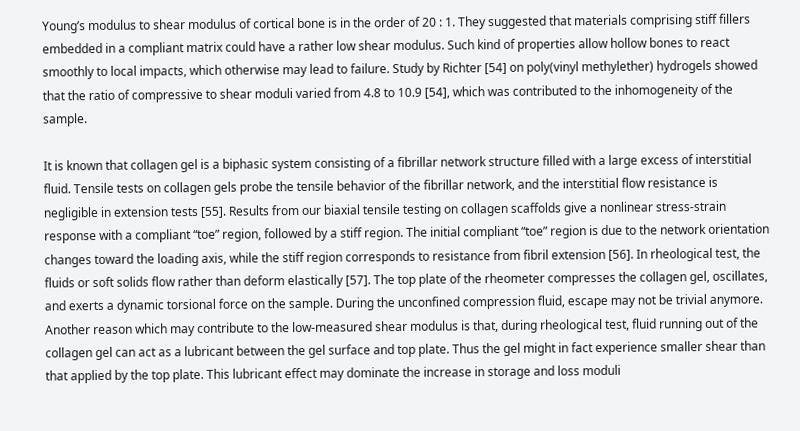Young’s modulus to shear modulus of cortical bone is in the order of 20 : 1. They suggested that materials comprising stiff fillers embedded in a compliant matrix could have a rather low shear modulus. Such kind of properties allow hollow bones to react smoothly to local impacts, which otherwise may lead to failure. Study by Richter [54] on poly(vinyl methylether) hydrogels showed that the ratio of compressive to shear moduli varied from 4.8 to 10.9 [54], which was contributed to the inhomogeneity of the sample.

It is known that collagen gel is a biphasic system consisting of a fibrillar network structure filled with a large excess of interstitial fluid. Tensile tests on collagen gels probe the tensile behavior of the fibrillar network, and the interstitial flow resistance is negligible in extension tests [55]. Results from our biaxial tensile testing on collagen scaffolds give a nonlinear stress-strain response with a compliant “toe” region, followed by a stiff region. The initial compliant “toe” region is due to the network orientation changes toward the loading axis, while the stiff region corresponds to resistance from fibril extension [56]. In rheological test, the fluids or soft solids flow rather than deform elastically [57]. The top plate of the rheometer compresses the collagen gel, oscillates, and exerts a dynamic torsional force on the sample. During the unconfined compression fluid, escape may not be trivial anymore. Another reason which may contribute to the low-measured shear modulus is that, during rheological test, fluid running out of the collagen gel can act as a lubricant between the gel surface and top plate. Thus the gel might in fact experience smaller shear than that applied by the top plate. This lubricant effect may dominate the increase in storage and loss moduli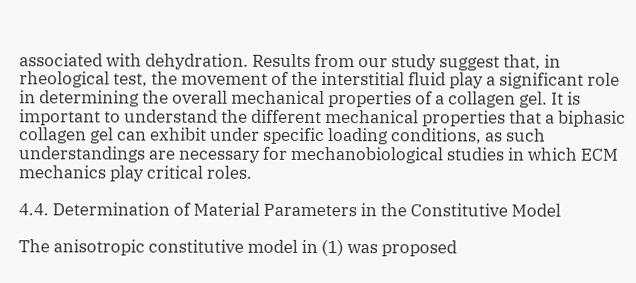associated with dehydration. Results from our study suggest that, in rheological test, the movement of the interstitial fluid play a significant role in determining the overall mechanical properties of a collagen gel. It is important to understand the different mechanical properties that a biphasic collagen gel can exhibit under specific loading conditions, as such understandings are necessary for mechanobiological studies in which ECM mechanics play critical roles.

4.4. Determination of Material Parameters in the Constitutive Model

The anisotropic constitutive model in (1) was proposed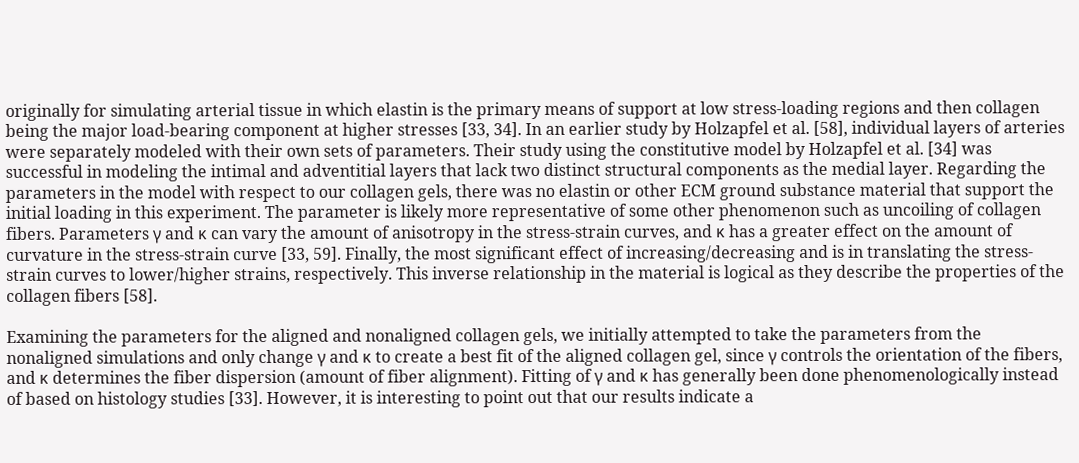originally for simulating arterial tissue in which elastin is the primary means of support at low stress-loading regions and then collagen being the major load-bearing component at higher stresses [33, 34]. In an earlier study by Holzapfel et al. [58], individual layers of arteries were separately modeled with their own sets of parameters. Their study using the constitutive model by Holzapfel et al. [34] was successful in modeling the intimal and adventitial layers that lack two distinct structural components as the medial layer. Regarding the parameters in the model with respect to our collagen gels, there was no elastin or other ECM ground substance material that support the initial loading in this experiment. The parameter is likely more representative of some other phenomenon such as uncoiling of collagen fibers. Parameters γ and κ can vary the amount of anisotropy in the stress-strain curves, and κ has a greater effect on the amount of curvature in the stress-strain curve [33, 59]. Finally, the most significant effect of increasing/decreasing and is in translating the stress-strain curves to lower/higher strains, respectively. This inverse relationship in the material is logical as they describe the properties of the collagen fibers [58].

Examining the parameters for the aligned and nonaligned collagen gels, we initially attempted to take the parameters from the nonaligned simulations and only change γ and κ to create a best fit of the aligned collagen gel, since γ controls the orientation of the fibers, and κ determines the fiber dispersion (amount of fiber alignment). Fitting of γ and κ has generally been done phenomenologically instead of based on histology studies [33]. However, it is interesting to point out that our results indicate a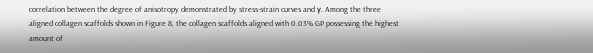correlation between the degree of anisotropy demonstrated by stress-strain curves and γ. Among the three aligned collagen scaffolds shown in Figure 8, the collagen scaffolds aligned with 0.03% GP possessing the highest amount of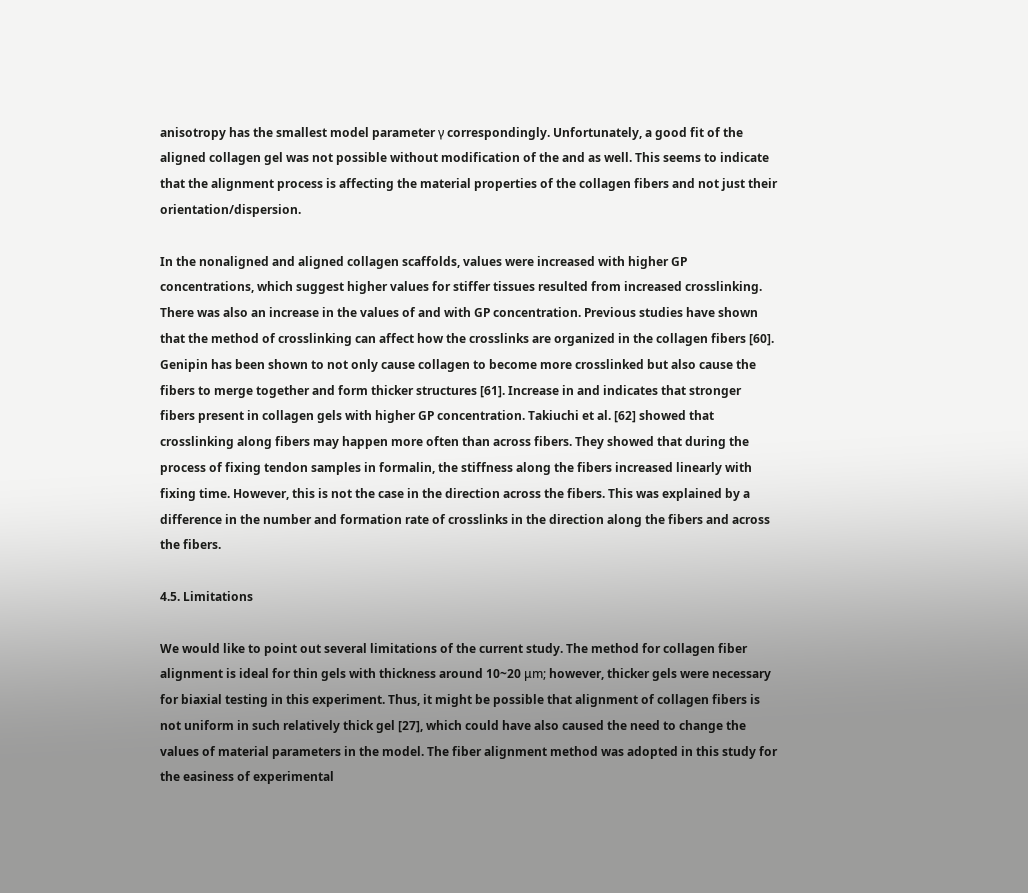anisotropy has the smallest model parameter γ correspondingly. Unfortunately, a good fit of the aligned collagen gel was not possible without modification of the and as well. This seems to indicate that the alignment process is affecting the material properties of the collagen fibers and not just their orientation/dispersion.

In the nonaligned and aligned collagen scaffolds, values were increased with higher GP concentrations, which suggest higher values for stiffer tissues resulted from increased crosslinking. There was also an increase in the values of and with GP concentration. Previous studies have shown that the method of crosslinking can affect how the crosslinks are organized in the collagen fibers [60]. Genipin has been shown to not only cause collagen to become more crosslinked but also cause the fibers to merge together and form thicker structures [61]. Increase in and indicates that stronger fibers present in collagen gels with higher GP concentration. Takiuchi et al. [62] showed that crosslinking along fibers may happen more often than across fibers. They showed that during the process of fixing tendon samples in formalin, the stiffness along the fibers increased linearly with fixing time. However, this is not the case in the direction across the fibers. This was explained by a difference in the number and formation rate of crosslinks in the direction along the fibers and across the fibers.

4.5. Limitations

We would like to point out several limitations of the current study. The method for collagen fiber alignment is ideal for thin gels with thickness around 10~20 μm; however, thicker gels were necessary for biaxial testing in this experiment. Thus, it might be possible that alignment of collagen fibers is not uniform in such relatively thick gel [27], which could have also caused the need to change the values of material parameters in the model. The fiber alignment method was adopted in this study for the easiness of experimental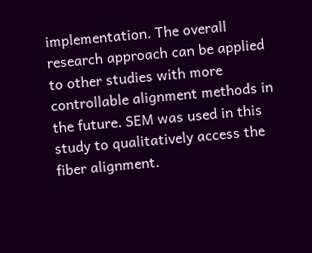implementation. The overall research approach can be applied to other studies with more controllable alignment methods in the future. SEM was used in this study to qualitatively access the fiber alignment.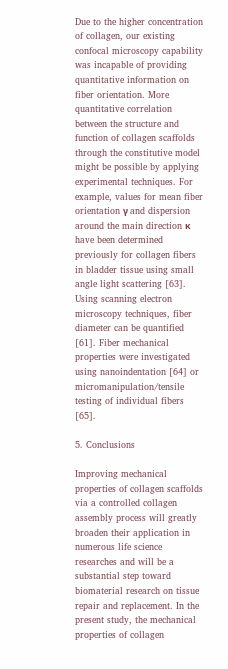Due to the higher concentration of collagen, our existing confocal microscopy capability was incapable of providing quantitative information on fiber orientation. More quantitative correlation between the structure and function of collagen scaffolds through the constitutive model might be possible by applying experimental techniques. For example, values for mean fiber orientation γ and dispersion around the main direction κ have been determined previously for collagen fibers in bladder tissue using small angle light scattering [63]. Using scanning electron microscopy techniques, fiber diameter can be quantified [61]. Fiber mechanical properties were investigated using nanoindentation [64] or micromanipulation/tensile testing of individual fibers [65].

5. Conclusions

Improving mechanical properties of collagen scaffolds via a controlled collagen assembly process will greatly broaden their application in numerous life science researches and will be a substantial step toward biomaterial research on tissue repair and replacement. In the present study, the mechanical properties of collagen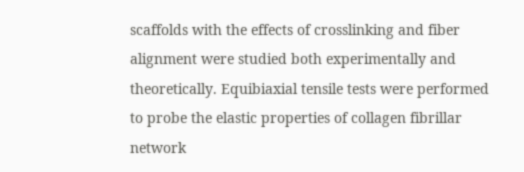scaffolds with the effects of crosslinking and fiber alignment were studied both experimentally and theoretically. Equibiaxial tensile tests were performed to probe the elastic properties of collagen fibrillar network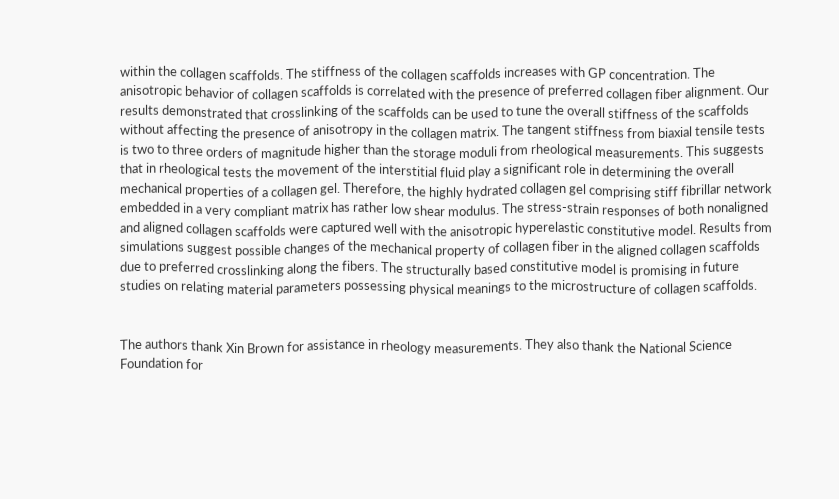within the collagen scaffolds. The stiffness of the collagen scaffolds increases with GP concentration. The anisotropic behavior of collagen scaffolds is correlated with the presence of preferred collagen fiber alignment. Our results demonstrated that crosslinking of the scaffolds can be used to tune the overall stiffness of the scaffolds without affecting the presence of anisotropy in the collagen matrix. The tangent stiffness from biaxial tensile tests is two to three orders of magnitude higher than the storage moduli from rheological measurements. This suggests that in rheological tests the movement of the interstitial fluid play a significant role in determining the overall mechanical properties of a collagen gel. Therefore, the highly hydrated collagen gel comprising stiff fibrillar network embedded in a very compliant matrix has rather low shear modulus. The stress-strain responses of both nonaligned and aligned collagen scaffolds were captured well with the anisotropic hyperelastic constitutive model. Results from simulations suggest possible changes of the mechanical property of collagen fiber in the aligned collagen scaffolds due to preferred crosslinking along the fibers. The structurally based constitutive model is promising in future studies on relating material parameters possessing physical meanings to the microstructure of collagen scaffolds.


The authors thank Xin Brown for assistance in rheology measurements. They also thank the National Science Foundation for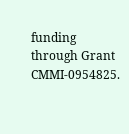funding through Grant CMMI-0954825.